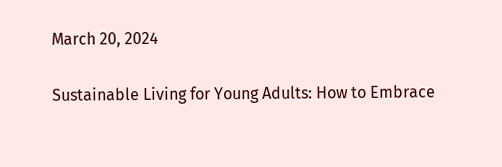March 20, 2024

Sustainable Living for Young Adults: How to Embrace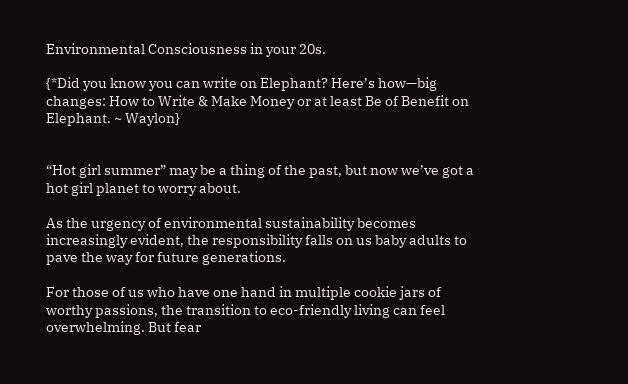Environmental Consciousness in your 20s.

{*Did you know you can write on Elephant? Here’s how—big changes: How to Write & Make Money or at least Be of Benefit on Elephant. ~ Waylon}


“Hot girl summer” may be a thing of the past, but now we’ve got a hot girl planet to worry about.

As the urgency of environmental sustainability becomes increasingly evident, the responsibility falls on us baby adults to pave the way for future generations.

For those of us who have one hand in multiple cookie jars of worthy passions, the transition to eco-friendly living can feel overwhelming. But fear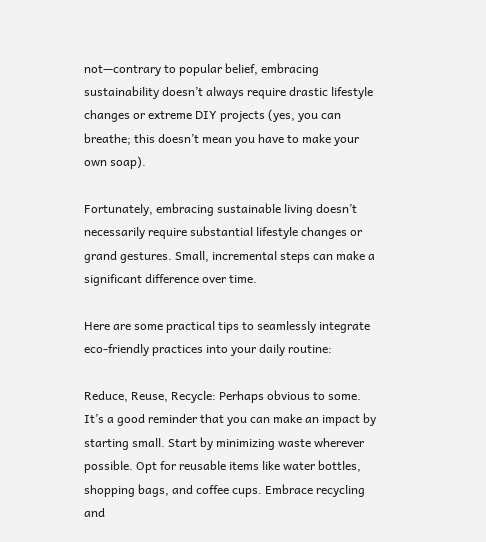not—contrary to popular belief, embracing sustainability doesn’t always require drastic lifestyle changes or extreme DIY projects (yes, you can breathe; this doesn’t mean you have to make your own soap).

Fortunately, embracing sustainable living doesn’t necessarily require substantial lifestyle changes or grand gestures. Small, incremental steps can make a significant difference over time.

Here are some practical tips to seamlessly integrate eco-friendly practices into your daily routine:

Reduce, Reuse, Recycle: Perhaps obvious to some. It’s a good reminder that you can make an impact by starting small. Start by minimizing waste wherever possible. Opt for reusable items like water bottles, shopping bags, and coffee cups. Embrace recycling and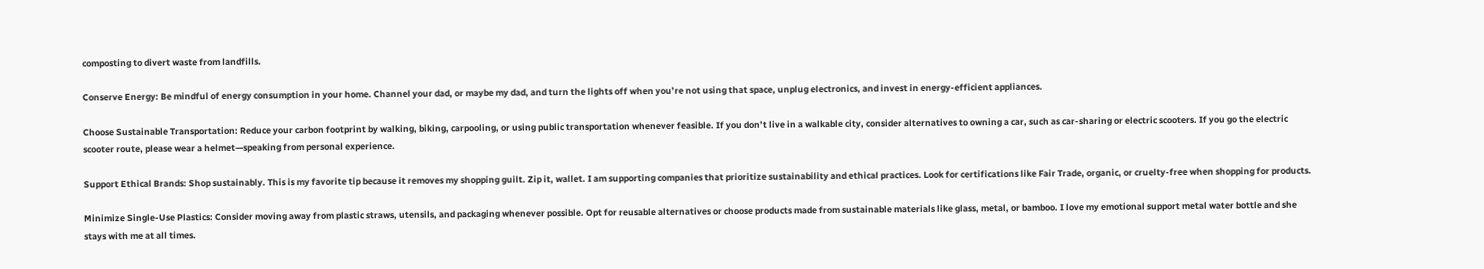composting to divert waste from landfills.

Conserve Energy: Be mindful of energy consumption in your home. Channel your dad, or maybe my dad, and turn the lights off when you’re not using that space, unplug electronics, and invest in energy-efficient appliances.

Choose Sustainable Transportation: Reduce your carbon footprint by walking, biking, carpooling, or using public transportation whenever feasible. If you don’t live in a walkable city, consider alternatives to owning a car, such as car-sharing or electric scooters. If you go the electric scooter route, please wear a helmet—speaking from personal experience.

Support Ethical Brands: Shop sustainably. This is my favorite tip because it removes my shopping guilt. Zip it, wallet. I am supporting companies that prioritize sustainability and ethical practices. Look for certifications like Fair Trade, organic, or cruelty-free when shopping for products.

Minimize Single-Use Plastics: Consider moving away from plastic straws, utensils, and packaging whenever possible. Opt for reusable alternatives or choose products made from sustainable materials like glass, metal, or bamboo. I love my emotional support metal water bottle and she stays with me at all times.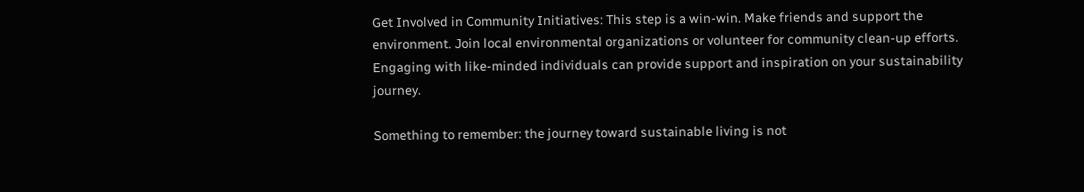Get Involved in Community Initiatives: This step is a win-win. Make friends and support the environment. Join local environmental organizations or volunteer for community clean-up efforts. Engaging with like-minded individuals can provide support and inspiration on your sustainability journey.

Something to remember: the journey toward sustainable living is not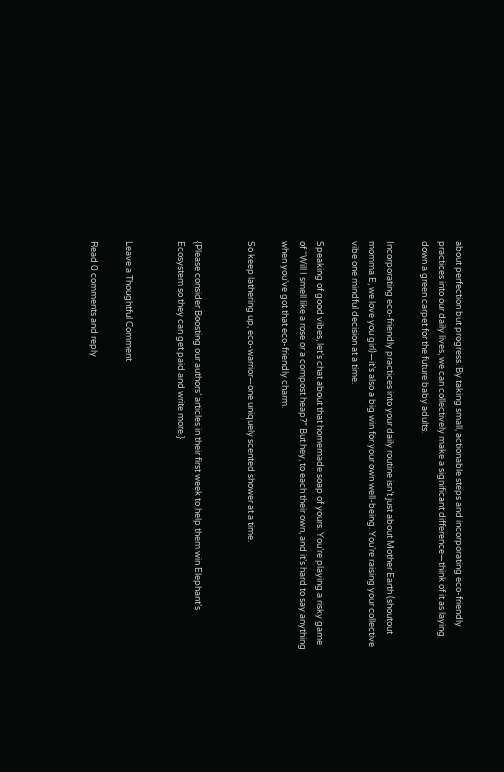about perfection but progress. By taking small, actionable steps and incorporating eco-friendly practices into our daily lives, we can collectively make a significant difference—think of it as laying down a green carpet for the future baby adults.

Incorporating eco-friendly practices into your daily routine isn’t just about Mother Earth (shoutout momma E, we love you girl)—it’s also a big win for your own well-being. You’re raising your collective vibe one mindful decision at a time.

Speaking of good vibes, let’s chat about that homemade soap of yours. You’re playing a risky game of “Will I smell like a rose or a compost heap?” But hey, to each their own, and it’s hard to say anything when you’ve got that eco-friendly charm.

So keep lathering up, eco-warrior—one uniquely scented shower at a time.


{Please consider Boosting our authors’ articles in their first week to help them win Elephant’s Ecosystem so they can get paid and write more.}


Leave a Thoughtful Comment

Read 0 comments and reply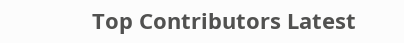Top Contributors Latest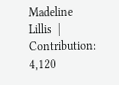Madeline Lillis  |  Contribution: 4,120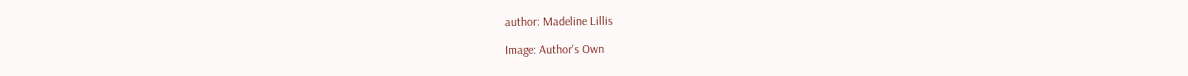author: Madeline Lillis

Image: Author's Own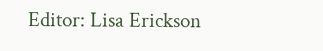Editor: Lisa Erickson